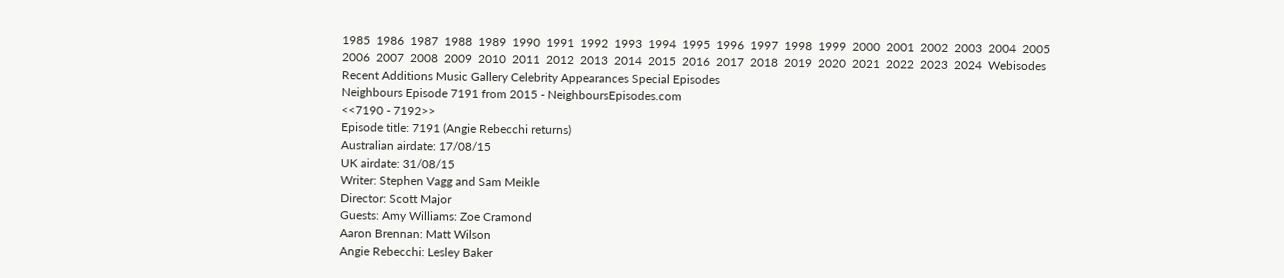1985  1986  1987  1988  1989  1990  1991  1992  1993  1994  1995  1996  1997  1998  1999  2000  2001  2002  2003  2004  2005
2006  2007  2008  2009  2010  2011  2012  2013  2014  2015  2016  2017  2018  2019  2020  2021  2022  2023  2024  Webisodes
Recent Additions Music Gallery Celebrity Appearances Special Episodes
Neighbours Episode 7191 from 2015 - NeighboursEpisodes.com
<<7190 - 7192>>
Episode title: 7191 (Angie Rebecchi returns)
Australian airdate: 17/08/15
UK airdate: 31/08/15
Writer: Stephen Vagg and Sam Meikle
Director: Scott Major
Guests: Amy Williams: Zoe Cramond
Aaron Brennan: Matt Wilson
Angie Rebecchi: Lesley Baker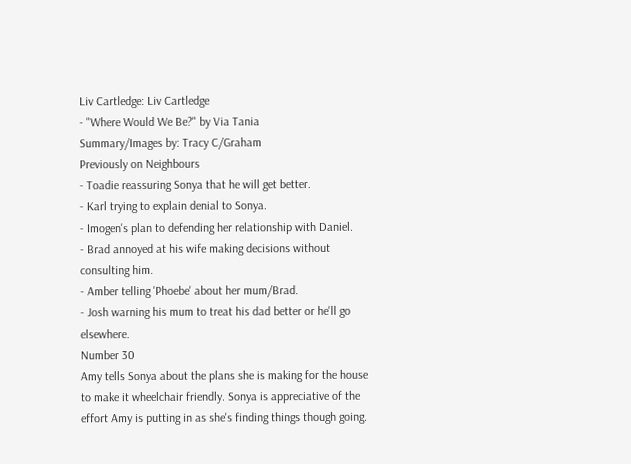Liv Cartledge: Liv Cartledge
- "Where Would We Be?" by Via Tania
Summary/Images by: Tracy C/Graham
Previously on Neighbours
- Toadie reassuring Sonya that he will get better.
- Karl trying to explain denial to Sonya.
- Imogen's plan to defending her relationship with Daniel.
- Brad annoyed at his wife making decisions without consulting him.
- Amber telling 'Phoebe' about her mum/Brad.
- Josh warning his mum to treat his dad better or he'll go elsewhere.
Number 30
Amy tells Sonya about the plans she is making for the house to make it wheelchair friendly. Sonya is appreciative of the effort Amy is putting in as she's finding things though going.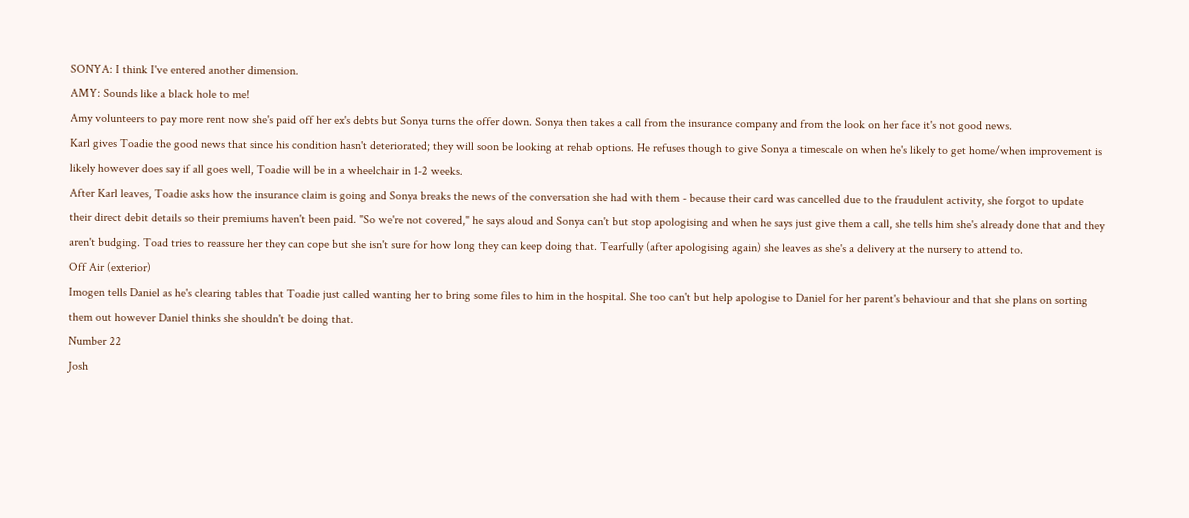SONYA: I think I've entered another dimension.
AMY: Sounds like a black hole to me!
Amy volunteers to pay more rent now she's paid off her ex's debts but Sonya turns the offer down. Sonya then takes a call from the insurance company and from the look on her face it's not good news.
Karl gives Toadie the good news that since his condition hasn't deteriorated; they will soon be looking at rehab options. He refuses though to give Sonya a timescale on when he's likely to get home/when improvement is likely however does say if all goes well, Toadie will be in a wheelchair in 1-2 weeks.
After Karl leaves, Toadie asks how the insurance claim is going and Sonya breaks the news of the conversation she had with them - because their card was cancelled due to the fraudulent activity, she forgot to update their direct debit details so their premiums haven't been paid. "So we're not covered," he says aloud and Sonya can't but stop apologising and when he says just give them a call, she tells him she's already done that and they aren't budging. Toad tries to reassure her they can cope but she isn't sure for how long they can keep doing that. Tearfully (after apologising again) she leaves as she's a delivery at the nursery to attend to.
Off Air (exterior)
Imogen tells Daniel as he's clearing tables that Toadie just called wanting her to bring some files to him in the hospital. She too can't but help apologise to Daniel for her parent's behaviour and that she plans on sorting them out however Daniel thinks she shouldn't be doing that.
Number 22
Josh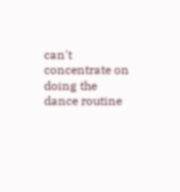can't concentrate on doing the dance routine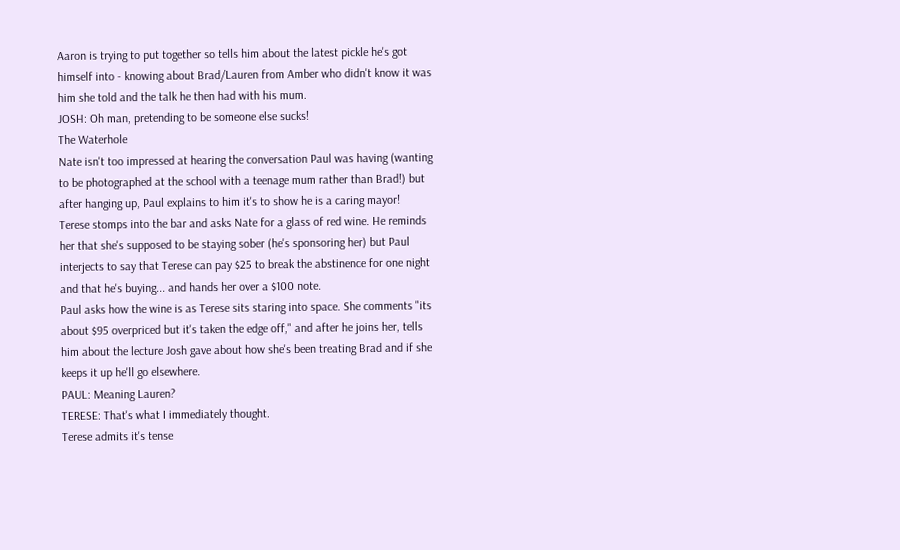Aaron is trying to put together so tells him about the latest pickle he's got himself into - knowing about Brad/Lauren from Amber who didn't know it was him she told and the talk he then had with his mum.
JOSH: Oh man, pretending to be someone else sucks!
The Waterhole
Nate isn't too impressed at hearing the conversation Paul was having (wanting to be photographed at the school with a teenage mum rather than Brad!) but after hanging up, Paul explains to him it's to show he is a caring mayor!
Terese stomps into the bar and asks Nate for a glass of red wine. He reminds her that she's supposed to be staying sober (he's sponsoring her) but Paul interjects to say that Terese can pay $25 to break the abstinence for one night and that he's buying... and hands her over a $100 note.
Paul asks how the wine is as Terese sits staring into space. She comments "its about $95 overpriced but it's taken the edge off," and after he joins her, tells him about the lecture Josh gave about how she's been treating Brad and if she keeps it up he'll go elsewhere.
PAUL: Meaning Lauren?
TERESE: That's what I immediately thought.
Terese admits it's tense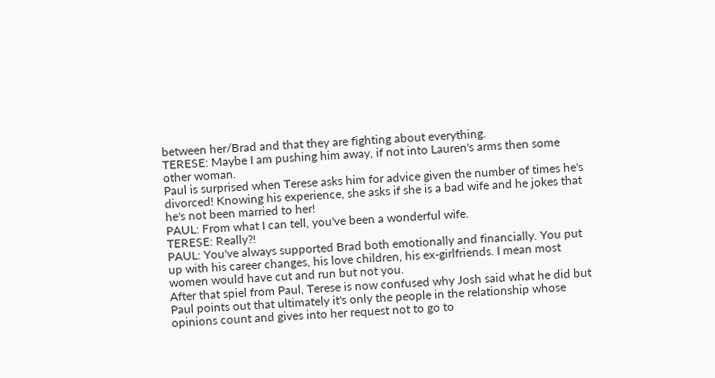between her/Brad and that they are fighting about everything.
TERESE: Maybe I am pushing him away, if not into Lauren's arms then some other woman.
Paul is surprised when Terese asks him for advice given the number of times he's divorced! Knowing his experience, she asks if she is a bad wife and he jokes that he's not been married to her!
PAUL: From what I can tell, you've been a wonderful wife.
TERESE: Really?!
PAUL: You've always supported Brad both emotionally and financially. You put up with his career changes, his love children, his ex-girlfriends. I mean most women would have cut and run but not you.
After that spiel from Paul, Terese is now confused why Josh said what he did but Paul points out that ultimately it's only the people in the relationship whose opinions count and gives into her request not to go to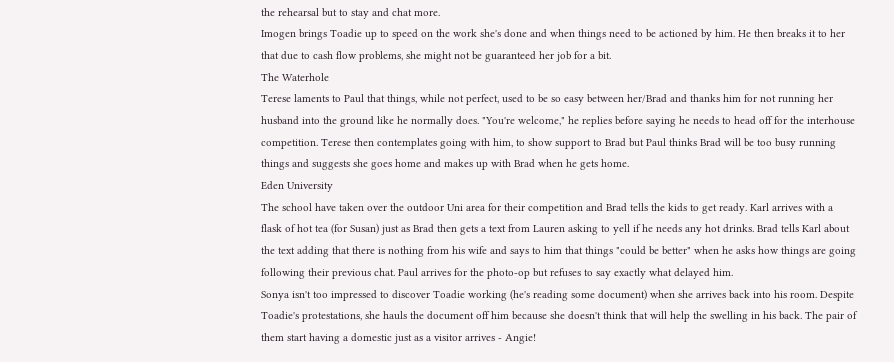the rehearsal but to stay and chat more.
Imogen brings Toadie up to speed on the work she's done and when things need to be actioned by him. He then breaks it to her that due to cash flow problems, she might not be guaranteed her job for a bit.
The Waterhole
Terese laments to Paul that things, while not perfect, used to be so easy between her/Brad and thanks him for not running her husband into the ground like he normally does. "You're welcome," he replies before saying he needs to head off for the interhouse competition. Terese then contemplates going with him, to show support to Brad but Paul thinks Brad will be too busy running things and suggests she goes home and makes up with Brad when he gets home.
Eden University
The school have taken over the outdoor Uni area for their competition and Brad tells the kids to get ready. Karl arrives with a flask of hot tea (for Susan) just as Brad then gets a text from Lauren asking to yell if he needs any hot drinks. Brad tells Karl about the text adding that there is nothing from his wife and says to him that things "could be better" when he asks how things are going following their previous chat. Paul arrives for the photo-op but refuses to say exactly what delayed him.
Sonya isn't too impressed to discover Toadie working (he's reading some document) when she arrives back into his room. Despite Toadie's protestations, she hauls the document off him because she doesn't think that will help the swelling in his back. The pair of them start having a domestic just as a visitor arrives - Angie!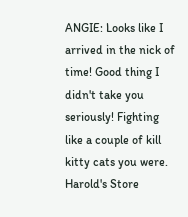ANGIE: Looks like I arrived in the nick of time! Good thing I didn't take you seriously! Fighting like a couple of kill kitty cats you were.
Harold's Store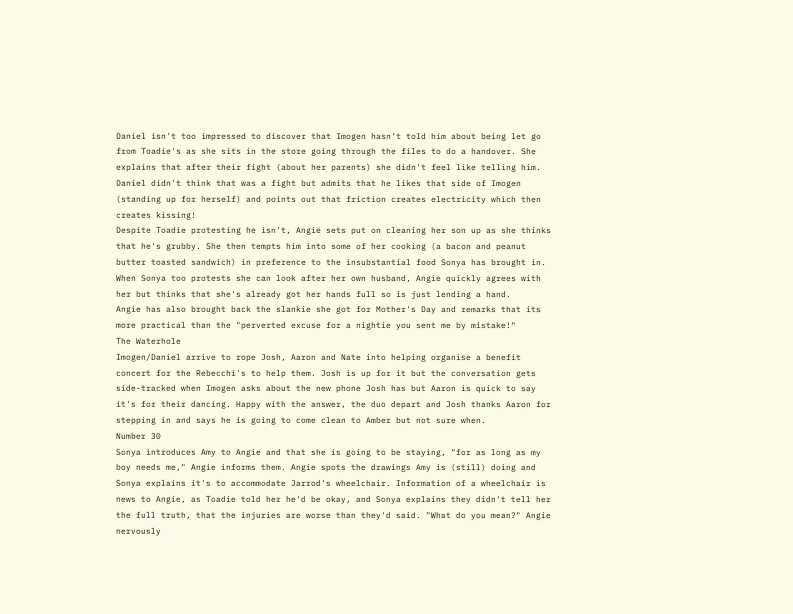Daniel isn't too impressed to discover that Imogen hasn't told him about being let go from Toadie's as she sits in the store going through the files to do a handover. She explains that after their fight (about her parents) she didn't feel like telling him. Daniel didn't think that was a fight but admits that he likes that side of Imogen (standing up for herself) and points out that friction creates electricity which then creates kissing!
Despite Toadie protesting he isn't, Angie sets put on cleaning her son up as she thinks that he's grubby. She then tempts him into some of her cooking (a bacon and peanut butter toasted sandwich) in preference to the insubstantial food Sonya has brought in. When Sonya too protests she can look after her own husband, Angie quickly agrees with her but thinks that she's already got her hands full so is just lending a hand.
Angie has also brought back the slankie she got for Mother's Day and remarks that its more practical than the "perverted excuse for a nightie you sent me by mistake!"
The Waterhole
Imogen/Daniel arrive to rope Josh, Aaron and Nate into helping organise a benefit concert for the Rebecchi's to help them. Josh is up for it but the conversation gets side-tracked when Imogen asks about the new phone Josh has but Aaron is quick to say it's for their dancing. Happy with the answer, the duo depart and Josh thanks Aaron for stepping in and says he is going to come clean to Amber but not sure when.
Number 30
Sonya introduces Amy to Angie and that she is going to be staying, "for as long as my boy needs me," Angie informs them. Angie spots the drawings Amy is (still) doing and Sonya explains it's to accommodate Jarrod's wheelchair. Information of a wheelchair is news to Angie, as Toadie told her he'd be okay, and Sonya explains they didn't tell her the full truth, that the injuries are worse than they'd said. "What do you mean?" Angie nervously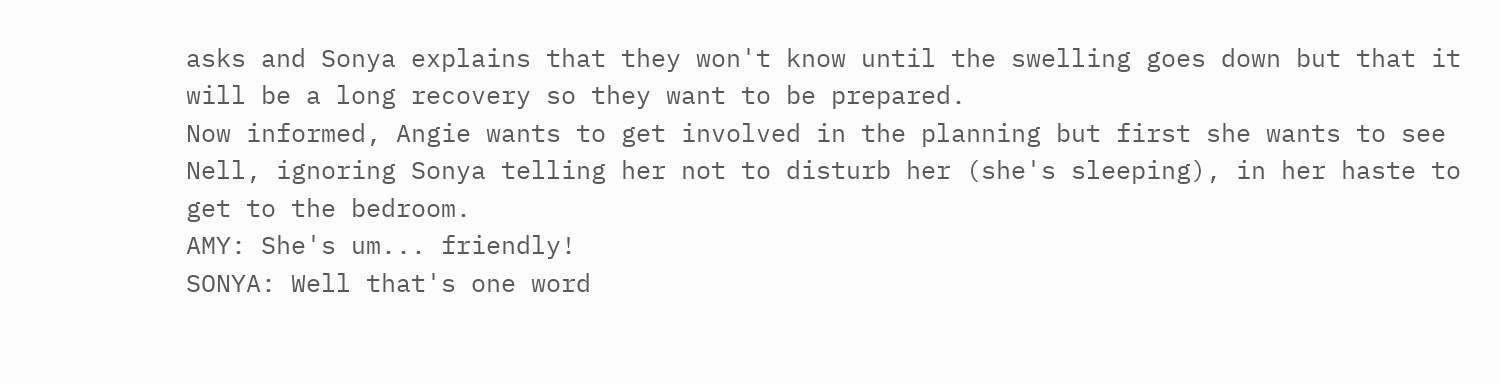asks and Sonya explains that they won't know until the swelling goes down but that it will be a long recovery so they want to be prepared.
Now informed, Angie wants to get involved in the planning but first she wants to see Nell, ignoring Sonya telling her not to disturb her (she's sleeping), in her haste to get to the bedroom.
AMY: She's um... friendly!
SONYA: Well that's one word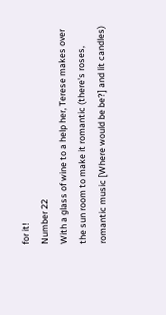for it!
Number 22
With a glass of wine to a help her, Terese makes over the sun room to make it romantic (there's roses, romantic music [Where would be be?] and lit candles)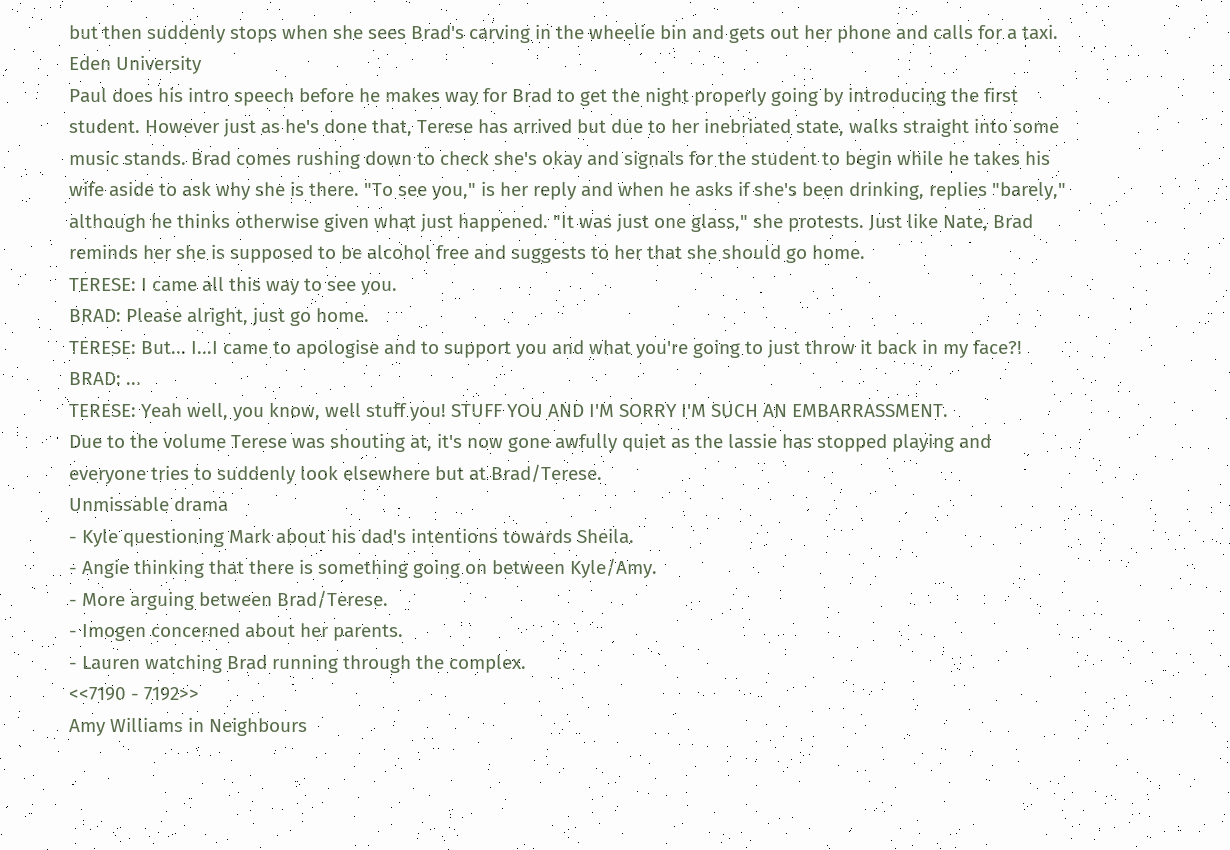but then suddenly stops when she sees Brad's carving in the wheelie bin and gets out her phone and calls for a taxi.
Eden University
Paul does his intro speech before he makes way for Brad to get the night properly going by introducing the first student. However just as he's done that, Terese has arrived but due to her inebriated state, walks straight into some music stands. Brad comes rushing down to check she's okay and signals for the student to begin while he takes his wife aside to ask why she is there. "To see you," is her reply and when he asks if she's been drinking, replies "barely," although he thinks otherwise given what just happened. "It was just one glass," she protests. Just like Nate, Brad reminds her she is supposed to be alcohol free and suggests to her that she should go home.
TERESE: I came all this way to see you.
BRAD: Please alright, just go home.
TERESE: But... I...I came to apologise and to support you and what you're going to just throw it back in my face?!
BRAD: ...
TERESE: Yeah well, you know, well stuff you! STUFF YOU AND I'M SORRY I'M SUCH AN EMBARRASSMENT.
Due to the volume Terese was shouting at, it's now gone awfully quiet as the lassie has stopped playing and everyone tries to suddenly look elsewhere but at Brad/Terese.
Unmissable drama
- Kyle questioning Mark about his dad's intentions towards Sheila.
- Angie thinking that there is something going on between Kyle/Amy.
- More arguing between Brad/Terese.
- Imogen concerned about her parents.
- Lauren watching Brad running through the complex.
<<7190 - 7192>>
Amy Williams in Neighbours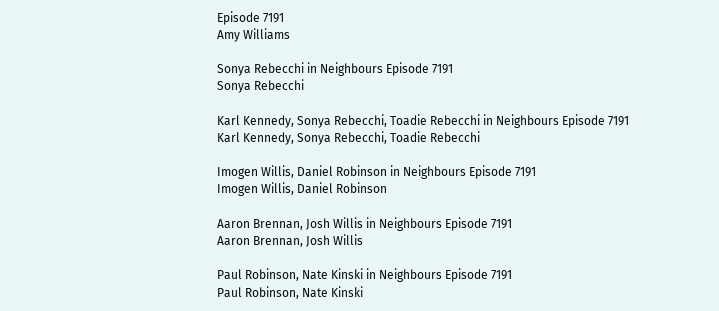Episode 7191
Amy Williams

Sonya Rebecchi in Neighbours Episode 7191
Sonya Rebecchi

Karl Kennedy, Sonya Rebecchi, Toadie Rebecchi in Neighbours Episode 7191
Karl Kennedy, Sonya Rebecchi, Toadie Rebecchi

Imogen Willis, Daniel Robinson in Neighbours Episode 7191
Imogen Willis, Daniel Robinson

Aaron Brennan, Josh Willis in Neighbours Episode 7191
Aaron Brennan, Josh Willis

Paul Robinson, Nate Kinski in Neighbours Episode 7191
Paul Robinson, Nate Kinski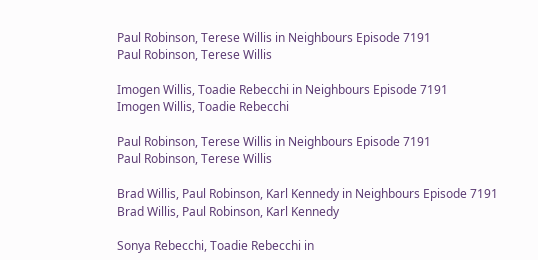Paul Robinson, Terese Willis in Neighbours Episode 7191
Paul Robinson, Terese Willis

Imogen Willis, Toadie Rebecchi in Neighbours Episode 7191
Imogen Willis, Toadie Rebecchi

Paul Robinson, Terese Willis in Neighbours Episode 7191
Paul Robinson, Terese Willis

Brad Willis, Paul Robinson, Karl Kennedy in Neighbours Episode 7191
Brad Willis, Paul Robinson, Karl Kennedy

Sonya Rebecchi, Toadie Rebecchi in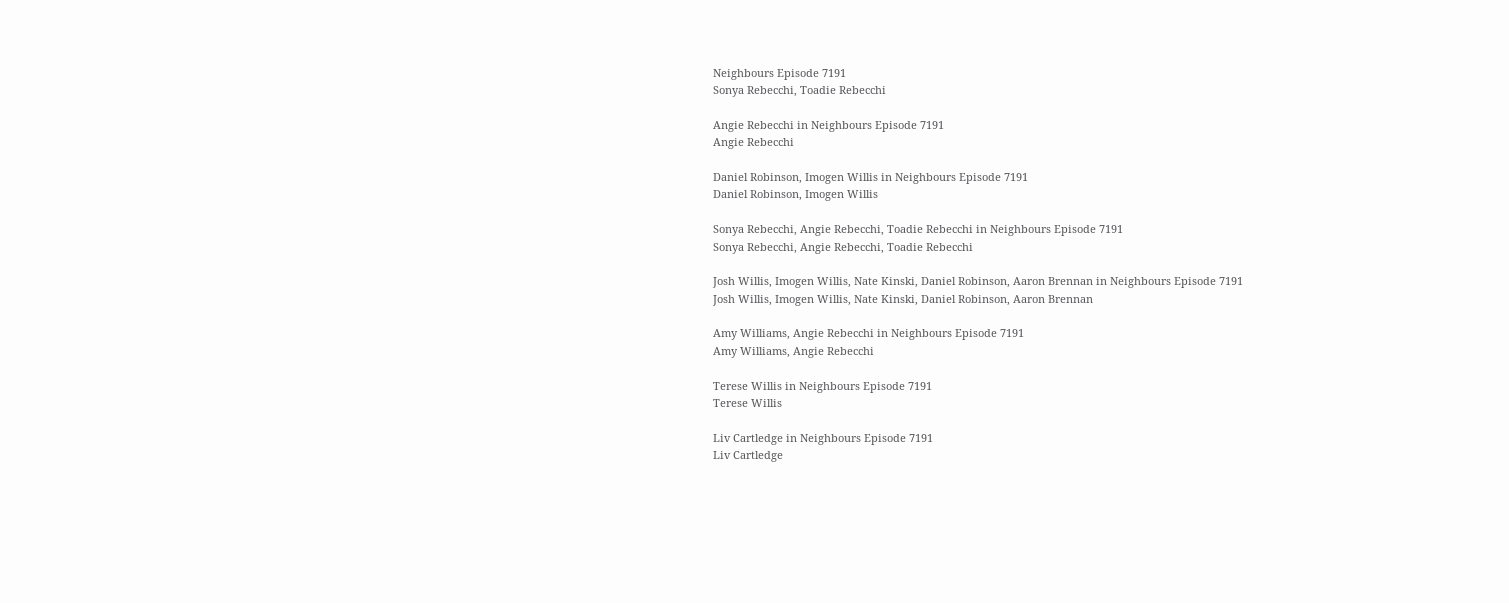Neighbours Episode 7191
Sonya Rebecchi, Toadie Rebecchi

Angie Rebecchi in Neighbours Episode 7191
Angie Rebecchi

Daniel Robinson, Imogen Willis in Neighbours Episode 7191
Daniel Robinson, Imogen Willis

Sonya Rebecchi, Angie Rebecchi, Toadie Rebecchi in Neighbours Episode 7191
Sonya Rebecchi, Angie Rebecchi, Toadie Rebecchi

Josh Willis, Imogen Willis, Nate Kinski, Daniel Robinson, Aaron Brennan in Neighbours Episode 7191
Josh Willis, Imogen Willis, Nate Kinski, Daniel Robinson, Aaron Brennan

Amy Williams, Angie Rebecchi in Neighbours Episode 7191
Amy Williams, Angie Rebecchi

Terese Willis in Neighbours Episode 7191
Terese Willis

Liv Cartledge in Neighbours Episode 7191
Liv Cartledge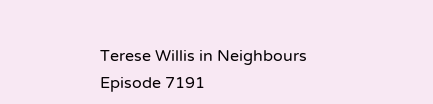Terese Willis in Neighbours Episode 7191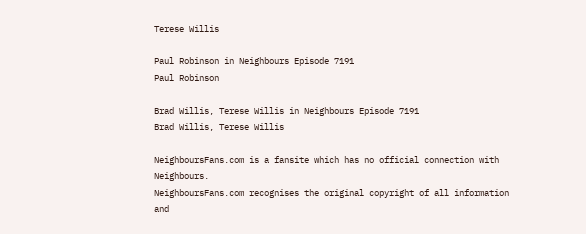Terese Willis

Paul Robinson in Neighbours Episode 7191
Paul Robinson

Brad Willis, Terese Willis in Neighbours Episode 7191
Brad Willis, Terese Willis

NeighboursFans.com is a fansite which has no official connection with Neighbours.
NeighboursFans.com recognises the original copyright of all information and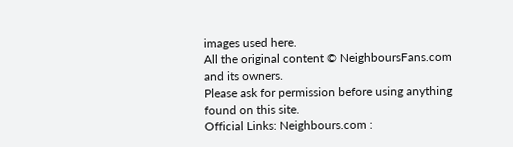images used here.
All the original content © NeighboursFans.com and its owners.
Please ask for permission before using anything found on this site.
Official Links: Neighbours.com :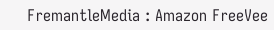FremantleMedia : Amazon FreeVee